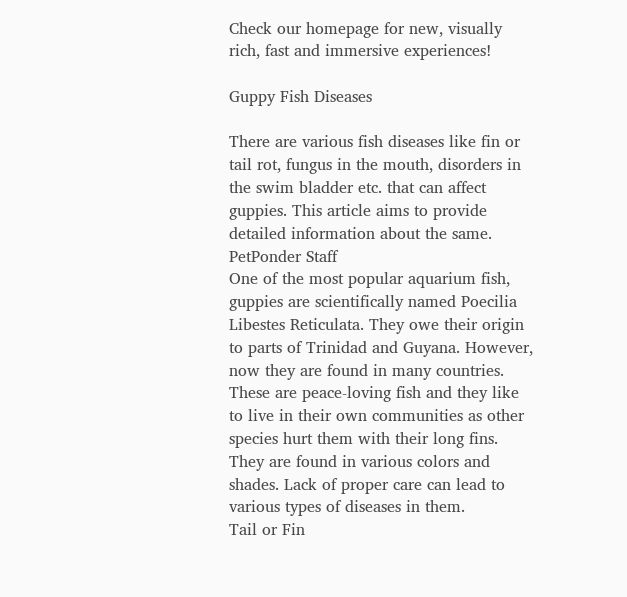Check our homepage for new, visually rich, fast and immersive experiences!

Guppy Fish Diseases

There are various fish diseases like fin or tail rot, fungus in the mouth, disorders in the swim bladder etc. that can affect guppies. This article aims to provide detailed information about the same.
PetPonder Staff
One of the most popular aquarium fish, guppies are scientifically named Poecilia Libestes Reticulata. They owe their origin to parts of Trinidad and Guyana. However, now they are found in many countries. These are peace-loving fish and they like to live in their own communities as other species hurt them with their long fins. They are found in various colors and shades. Lack of proper care can lead to various types of diseases in them.
Tail or Fin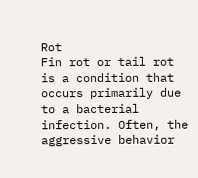Rot
Fin rot or tail rot is a condition that occurs primarily due to a bacterial infection. Often, the aggressive behavior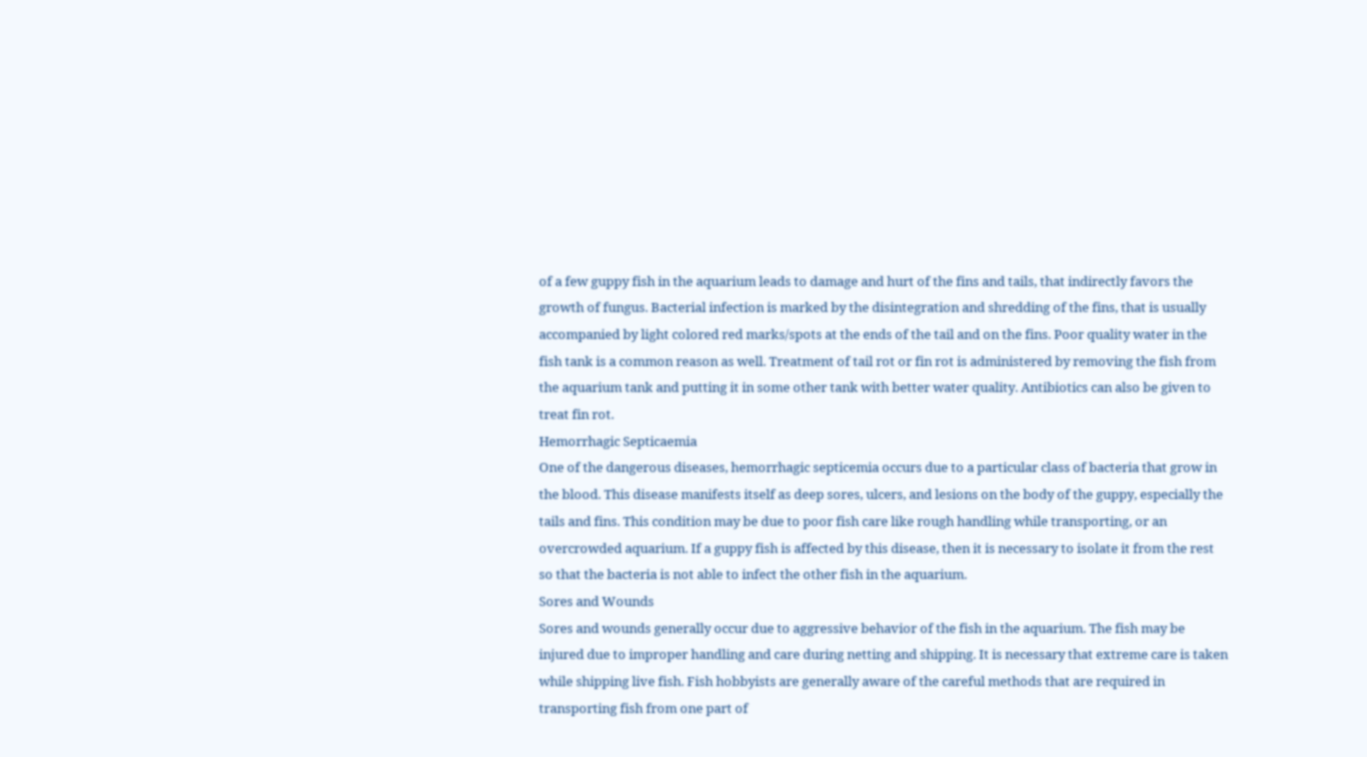of a few guppy fish in the aquarium leads to damage and hurt of the fins and tails, that indirectly favors the growth of fungus. Bacterial infection is marked by the disintegration and shredding of the fins, that is usually accompanied by light colored red marks/spots at the ends of the tail and on the fins. Poor quality water in the fish tank is a common reason as well. Treatment of tail rot or fin rot is administered by removing the fish from the aquarium tank and putting it in some other tank with better water quality. Antibiotics can also be given to treat fin rot.
Hemorrhagic Septicaemia
One of the dangerous diseases, hemorrhagic septicemia occurs due to a particular class of bacteria that grow in the blood. This disease manifests itself as deep sores, ulcers, and lesions on the body of the guppy, especially the tails and fins. This condition may be due to poor fish care like rough handling while transporting, or an overcrowded aquarium. If a guppy fish is affected by this disease, then it is necessary to isolate it from the rest so that the bacteria is not able to infect the other fish in the aquarium.
Sores and Wounds
Sores and wounds generally occur due to aggressive behavior of the fish in the aquarium. The fish may be injured due to improper handling and care during netting and shipping. It is necessary that extreme care is taken while shipping live fish. Fish hobbyists are generally aware of the careful methods that are required in transporting fish from one part of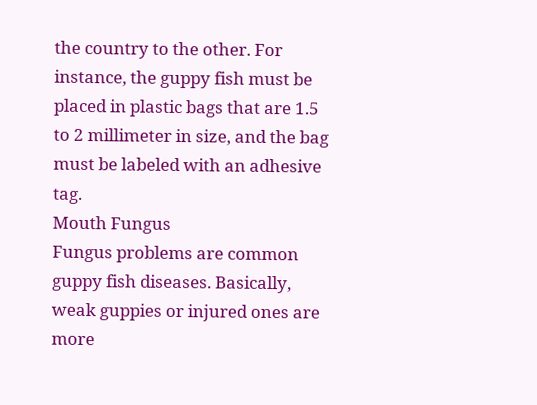the country to the other. For instance, the guppy fish must be placed in plastic bags that are 1.5 to 2 millimeter in size, and the bag must be labeled with an adhesive tag.
Mouth Fungus
Fungus problems are common guppy fish diseases. Basically, weak guppies or injured ones are more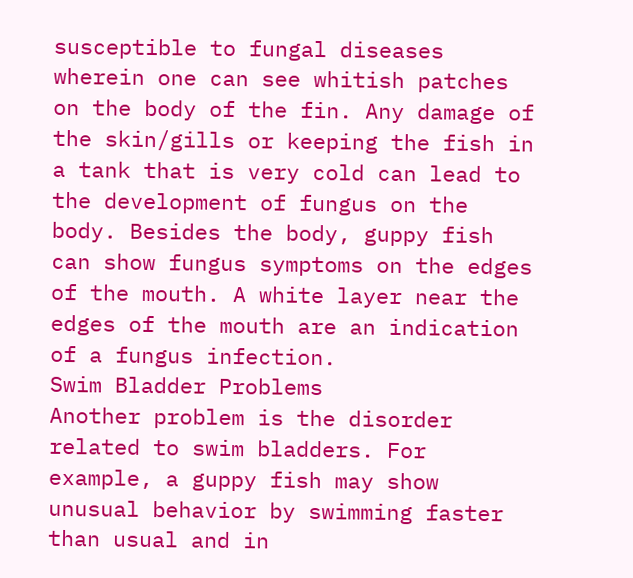susceptible to fungal diseases wherein one can see whitish patches on the body of the fin. Any damage of the skin/gills or keeping the fish in a tank that is very cold can lead to the development of fungus on the body. Besides the body, guppy fish can show fungus symptoms on the edges of the mouth. A white layer near the edges of the mouth are an indication of a fungus infection.
Swim Bladder Problems
Another problem is the disorder related to swim bladders. For example, a guppy fish may show unusual behavior by swimming faster than usual and in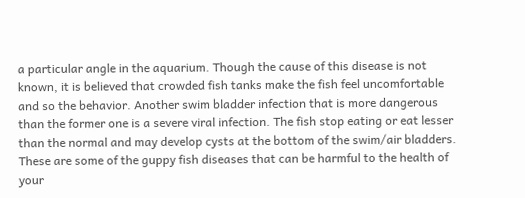a particular angle in the aquarium. Though the cause of this disease is not known, it is believed that crowded fish tanks make the fish feel uncomfortable and so the behavior. Another swim bladder infection that is more dangerous than the former one is a severe viral infection. The fish stop eating or eat lesser than the normal and may develop cysts at the bottom of the swim/air bladders.
These are some of the guppy fish diseases that can be harmful to the health of your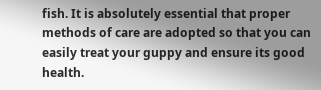fish. It is absolutely essential that proper methods of care are adopted so that you can easily treat your guppy and ensure its good health.